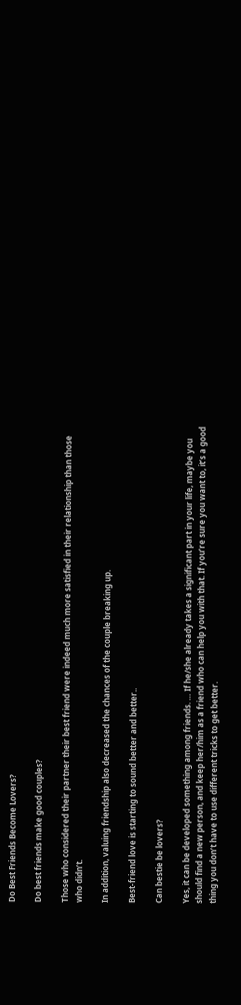Do Best Friends Become Lovers?

Do best friends make good couples?

Those who considered their partner their best friend were indeed much more satisfied in their relationship than those who didn’t.

In addition, valuing friendship also decreased the chances of the couple breaking up.

Best-friend love is starting to sound better and better..

Can bestie be lovers?

Yes, it can be developed something among friends. … If he/she already takes a significant part in your life, maybe you should find a new person, and keep her/him as a friend who can help you with that. If you’re sure you want to, it’s a good thing you don’t have to use different tricks to get better.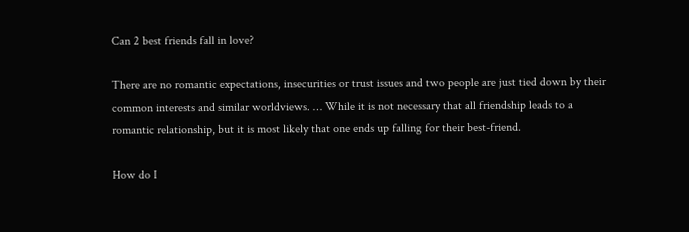Can 2 best friends fall in love?

There are no romantic expectations, insecurities or trust issues and two people are just tied down by their common interests and similar worldviews. … While it is not necessary that all friendship leads to a romantic relationship, but it is most likely that one ends up falling for their best-friend.

How do I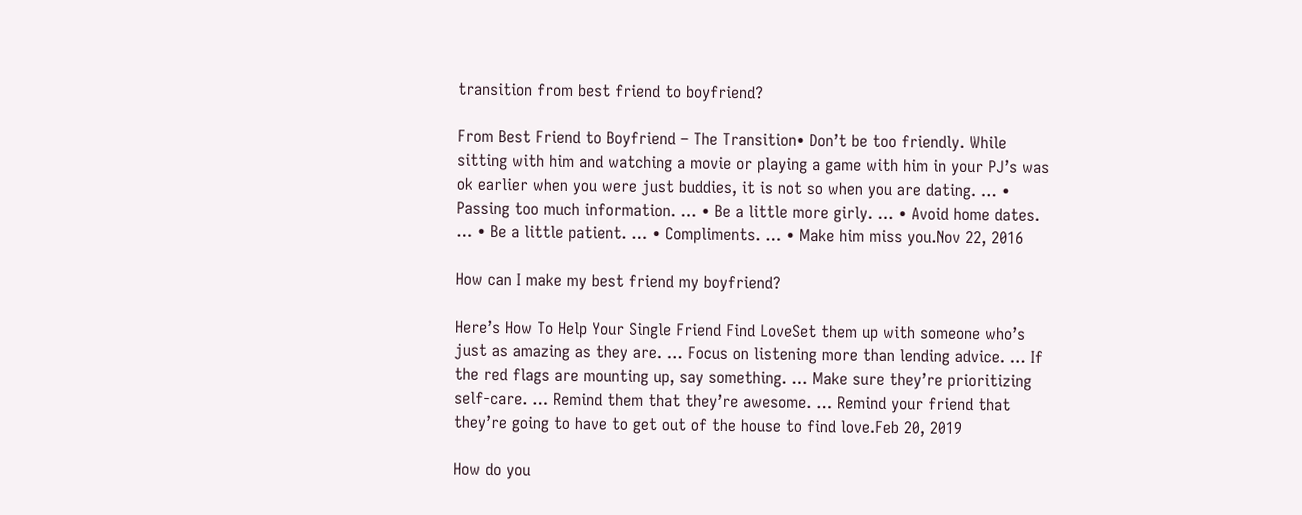transition from best friend to boyfriend?

From Best Friend to Boyfriend – The Transition• Don’t be too friendly. While sitting with him and watching a movie or playing a game with him in your PJ’s was ok earlier when you were just buddies, it is not so when you are dating. … • Passing too much information. … • Be a little more girly. … • Avoid home dates. … • Be a little patient. … • Compliments. … • Make him miss you.Nov 22, 2016

How can I make my best friend my boyfriend?

Here’s How To Help Your Single Friend Find LoveSet them up with someone who’s just as amazing as they are. … Focus on listening more than lending advice. … If the red flags are mounting up, say something. … Make sure they’re prioritizing self-care. … Remind them that they’re awesome. … Remind your friend that they’re going to have to get out of the house to find love.Feb 20, 2019

How do you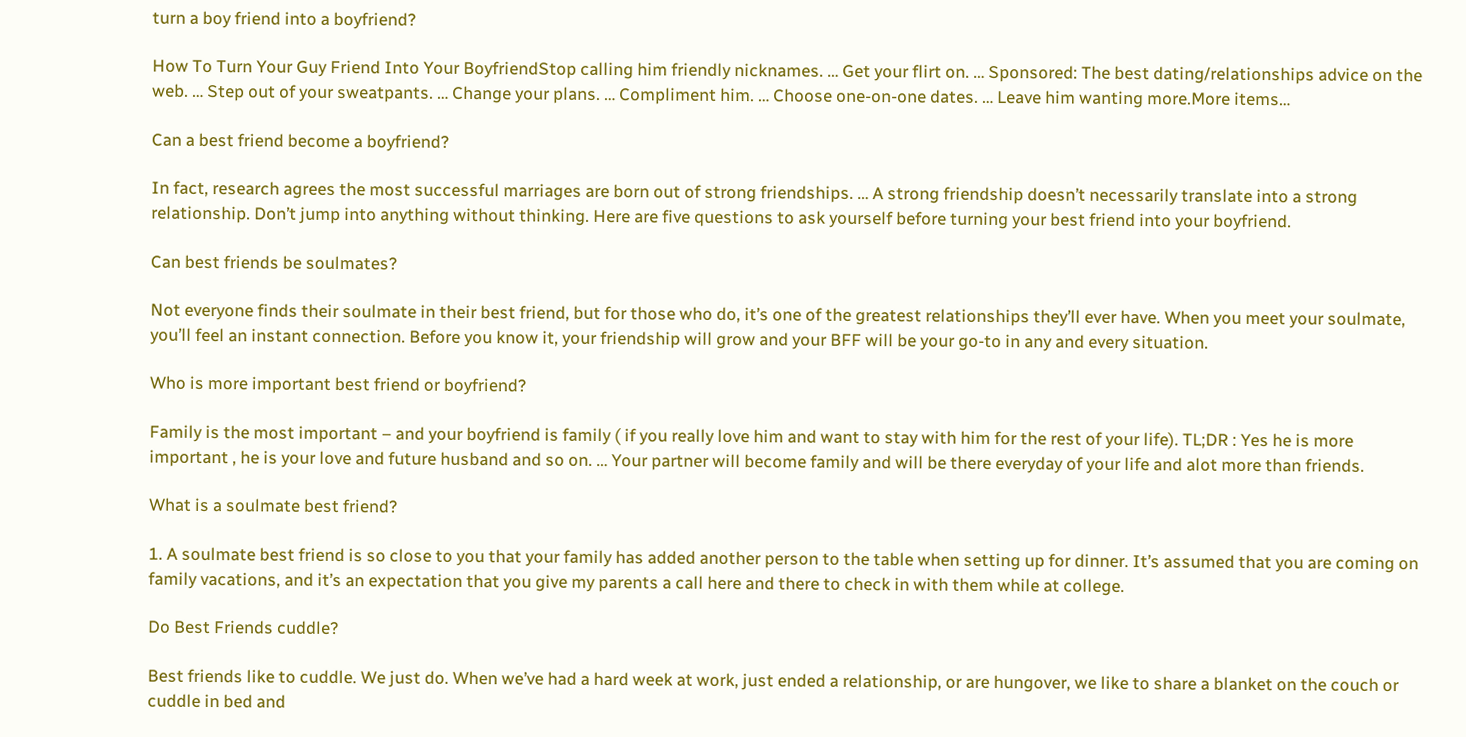turn a boy friend into a boyfriend?

How To Turn Your Guy Friend Into Your BoyfriendStop calling him friendly nicknames. … Get your flirt on. … Sponsored: The best dating/relationships advice on the web. … Step out of your sweatpants. … Change your plans. … Compliment him. … Choose one-on-one dates. … Leave him wanting more.More items…

Can a best friend become a boyfriend?

In fact, research agrees the most successful marriages are born out of strong friendships. … A strong friendship doesn’t necessarily translate into a strong relationship. Don’t jump into anything without thinking. Here are five questions to ask yourself before turning your best friend into your boyfriend.

Can best friends be soulmates?

Not everyone finds their soulmate in their best friend, but for those who do, it’s one of the greatest relationships they’ll ever have. When you meet your soulmate, you’ll feel an instant connection. Before you know it, your friendship will grow and your BFF will be your go-to in any and every situation.

Who is more important best friend or boyfriend?

Family is the most important – and your boyfriend is family ( if you really love him and want to stay with him for the rest of your life). TL;DR : Yes he is more important , he is your love and future husband and so on. … Your partner will become family and will be there everyday of your life and alot more than friends.

What is a soulmate best friend?

1. A soulmate best friend is so close to you that your family has added another person to the table when setting up for dinner. It’s assumed that you are coming on family vacations, and it’s an expectation that you give my parents a call here and there to check in with them while at college.

Do Best Friends cuddle?

Best friends like to cuddle. We just do. When we’ve had a hard week at work, just ended a relationship, or are hungover, we like to share a blanket on the couch or cuddle in bed and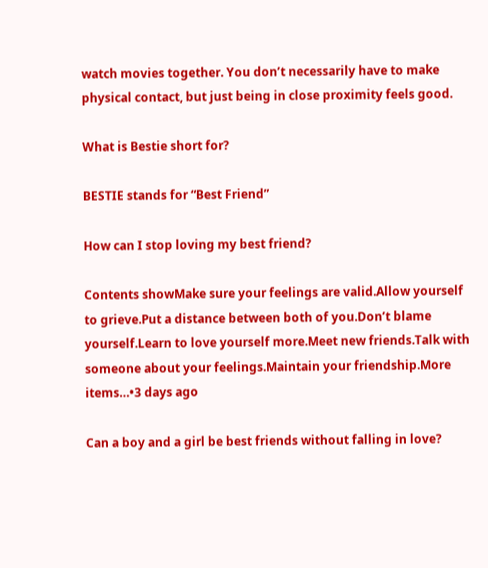watch movies together. You don’t necessarily have to make physical contact, but just being in close proximity feels good.

What is Bestie short for?

BESTIE stands for “Best Friend”

How can I stop loving my best friend?

Contents showMake sure your feelings are valid.Allow yourself to grieve.Put a distance between both of you.Don’t blame yourself.Learn to love yourself more.Meet new friends.Talk with someone about your feelings.Maintain your friendship.More items…•3 days ago

Can a boy and a girl be best friends without falling in love?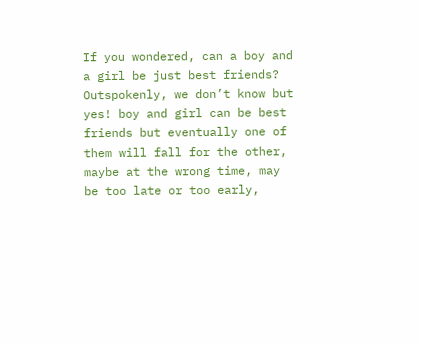If you wondered, can a boy and a girl be just best friends? Outspokenly, we don’t know but yes! boy and girl can be best friends but eventually one of them will fall for the other, maybe at the wrong time, may be too late or too early,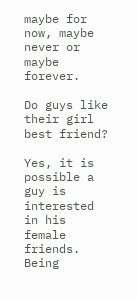maybe for now, maybe never or maybe forever.

Do guys like their girl best friend?

Yes, it is possible a guy is interested in his female friends. Being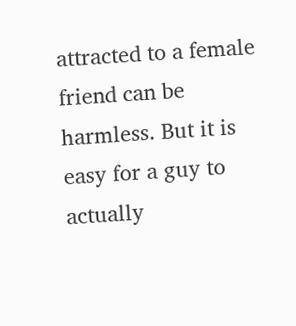attracted to a female friend can be harmless. But it is easy for a guy to actually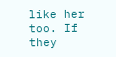like her too. If they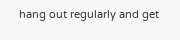hang out regularly and get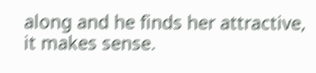along and he finds her attractive, it makes sense.